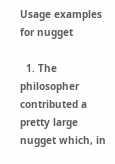Usage examples for nugget

  1. The philosopher contributed a pretty large nugget which, in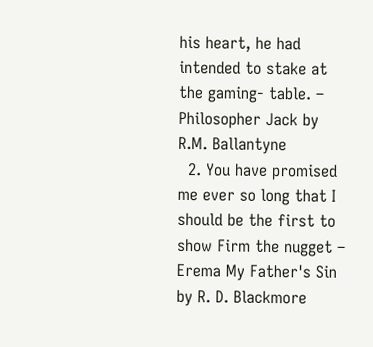his heart, he had intended to stake at the gaming- table. – Philosopher Jack by R.M. Ballantyne
  2. You have promised me ever so long that I should be the first to show Firm the nugget – Erema My Father's Sin by R. D. Blackmore